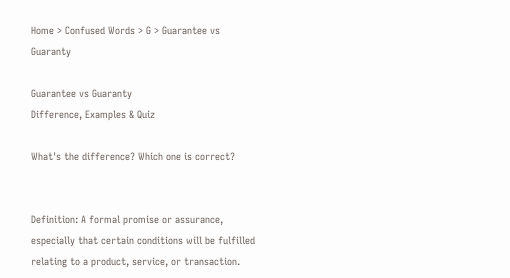Home > Confused Words > G > Guarantee vs Guaranty

Guarantee vs Guaranty
Difference, Examples & Quiz

What's the difference? Which one is correct?


Definition: A formal promise or assurance, especially that certain conditions will be fulfilled relating to a product, service, or transaction.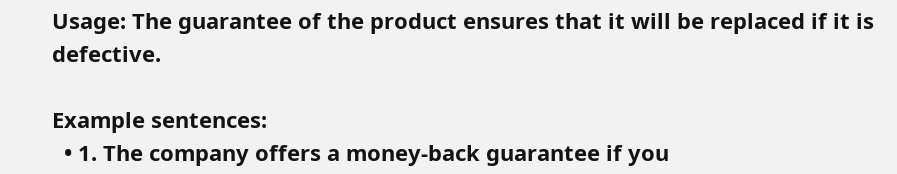Usage: The guarantee of the product ensures that it will be replaced if it is defective.

Example sentences:
  • 1. The company offers a money-back guarantee if you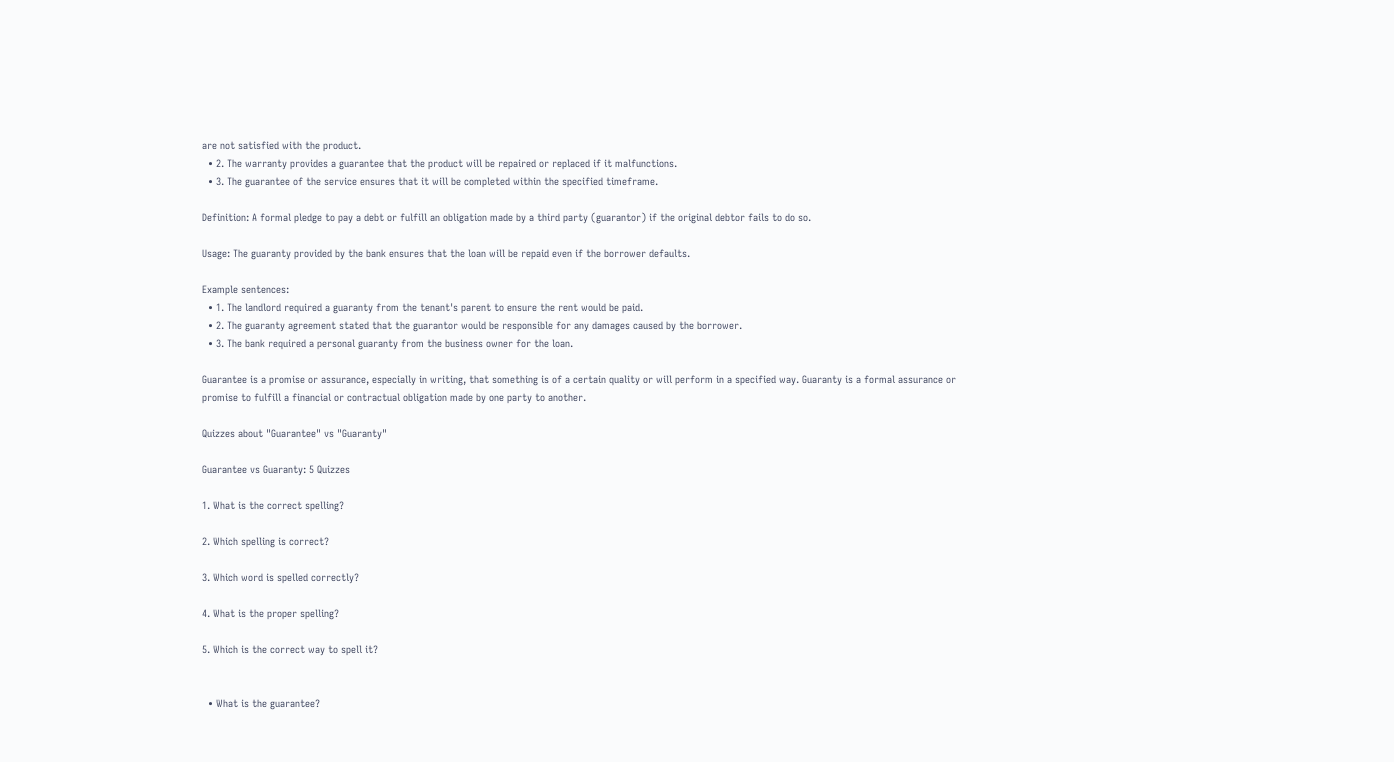are not satisfied with the product.
  • 2. The warranty provides a guarantee that the product will be repaired or replaced if it malfunctions.
  • 3. The guarantee of the service ensures that it will be completed within the specified timeframe.

Definition: A formal pledge to pay a debt or fulfill an obligation made by a third party (guarantor) if the original debtor fails to do so.

Usage: The guaranty provided by the bank ensures that the loan will be repaid even if the borrower defaults.

Example sentences:
  • 1. The landlord required a guaranty from the tenant's parent to ensure the rent would be paid.
  • 2. The guaranty agreement stated that the guarantor would be responsible for any damages caused by the borrower.
  • 3. The bank required a personal guaranty from the business owner for the loan.

Guarantee is a promise or assurance, especially in writing, that something is of a certain quality or will perform in a specified way. Guaranty is a formal assurance or promise to fulfill a financial or contractual obligation made by one party to another.

Quizzes about "Guarantee" vs "Guaranty"

Guarantee vs Guaranty: 5 Quizzes

1. What is the correct spelling?

2. Which spelling is correct?

3. Which word is spelled correctly?

4. What is the proper spelling?

5. Which is the correct way to spell it?


  • What is the guarantee?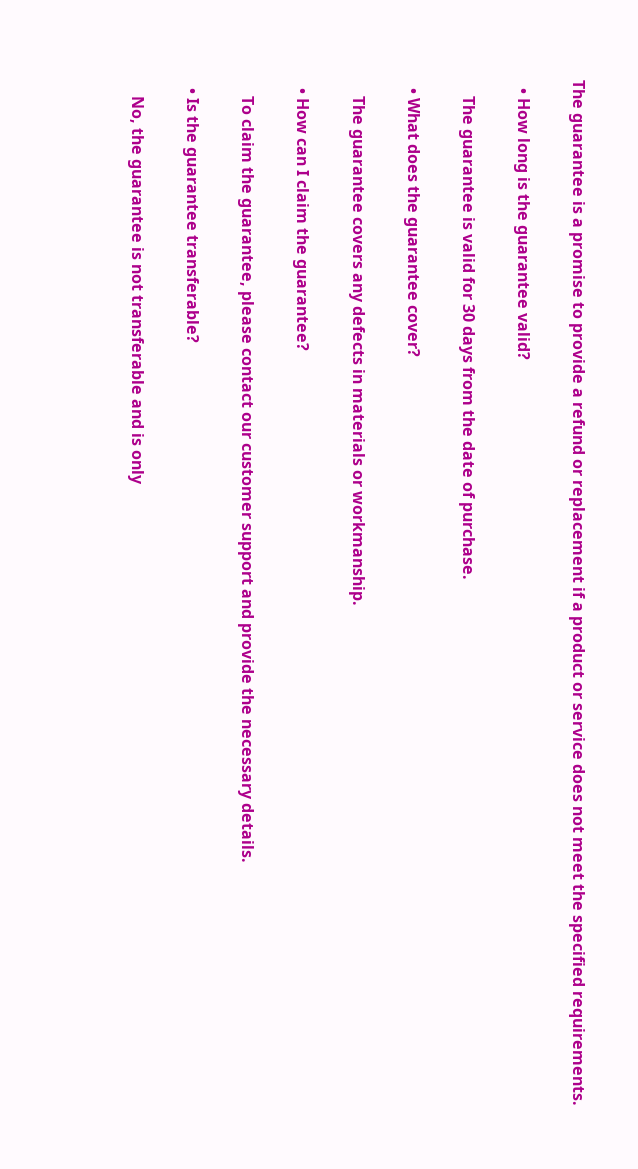The guarantee is a promise to provide a refund or replacement if a product or service does not meet the specified requirements.

  • How long is the guarantee valid?

    The guarantee is valid for 30 days from the date of purchase.

  • What does the guarantee cover?

    The guarantee covers any defects in materials or workmanship.

  • How can I claim the guarantee?

    To claim the guarantee, please contact our customer support and provide the necessary details.

  • Is the guarantee transferable?

    No, the guarantee is not transferable and is only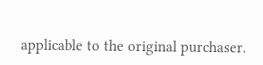applicable to the original purchaser.